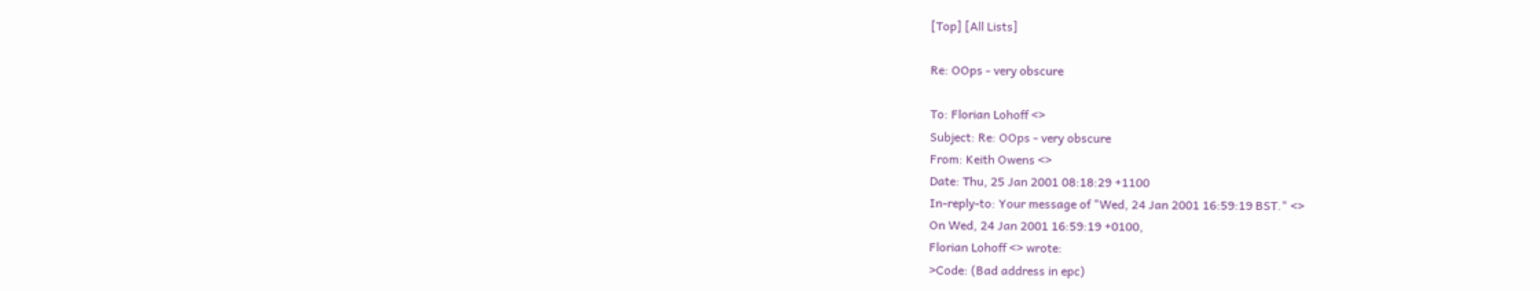[Top] [All Lists]

Re: OOps - very obscure

To: Florian Lohoff <>
Subject: Re: OOps - very obscure
From: Keith Owens <>
Date: Thu, 25 Jan 2001 08:18:29 +1100
In-reply-to: Your message of "Wed, 24 Jan 2001 16:59:19 BST." <>
On Wed, 24 Jan 2001 16:59:19 +0100,
Florian Lohoff <> wrote:
>Code: (Bad address in epc)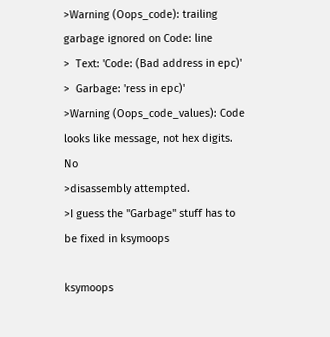>Warning (Oops_code): trailing garbage ignored on Code: line
>  Text: 'Code: (Bad address in epc)'
>  Garbage: 'ress in epc)'
>Warning (Oops_code_values): Code looks like message, not hex digits.  No
>disassembly attempted.
>I guess the "Garbage" stuff has to be fixed in ksymoops

ksymoops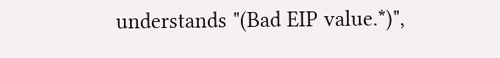understands "(Bad EIP value.*)",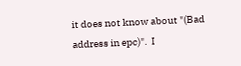it does not know about "(Bad
address in epc)".  I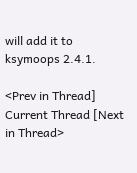will add it to ksymoops 2.4.1.

<Prev in Thread] Current Thread [Next in Thread>